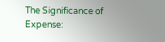The Significance of Expense: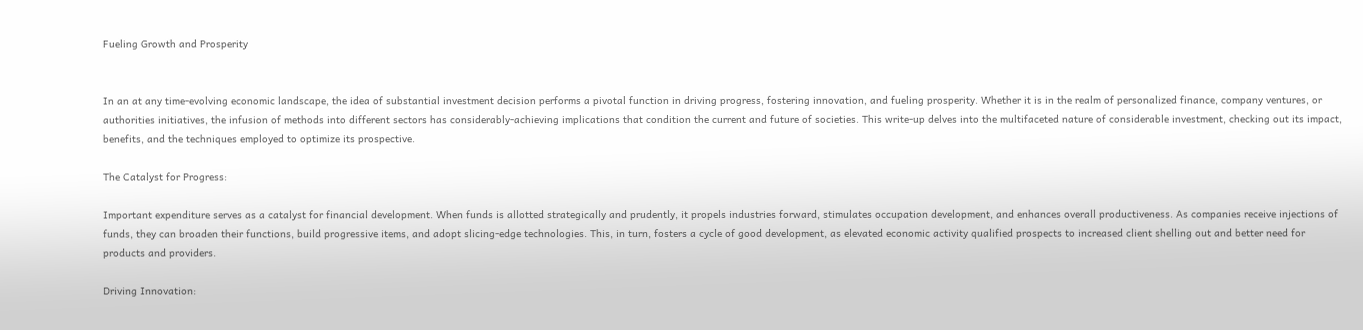Fueling Growth and Prosperity


In an at any time-evolving economic landscape, the idea of substantial investment decision performs a pivotal function in driving progress, fostering innovation, and fueling prosperity. Whether it is in the realm of personalized finance, company ventures, or authorities initiatives, the infusion of methods into different sectors has considerably-achieving implications that condition the current and future of societies. This write-up delves into the multifaceted nature of considerable investment, checking out its impact, benefits, and the techniques employed to optimize its prospective.

The Catalyst for Progress:

Important expenditure serves as a catalyst for financial development. When funds is allotted strategically and prudently, it propels industries forward, stimulates occupation development, and enhances overall productiveness. As companies receive injections of funds, they can broaden their functions, build progressive items, and adopt slicing-edge technologies. This, in turn, fosters a cycle of good development, as elevated economic activity qualified prospects to increased client shelling out and better need for products and providers.

Driving Innovation: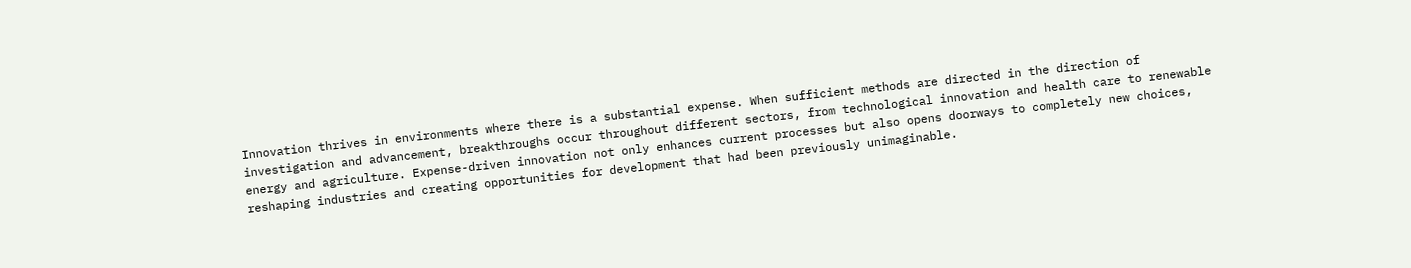Innovation thrives in environments where there is a substantial expense. When sufficient methods are directed in the direction of investigation and advancement, breakthroughs occur throughout different sectors, from technological innovation and health care to renewable energy and agriculture. Expense-driven innovation not only enhances current processes but also opens doorways to completely new choices, reshaping industries and creating opportunities for development that had been previously unimaginable.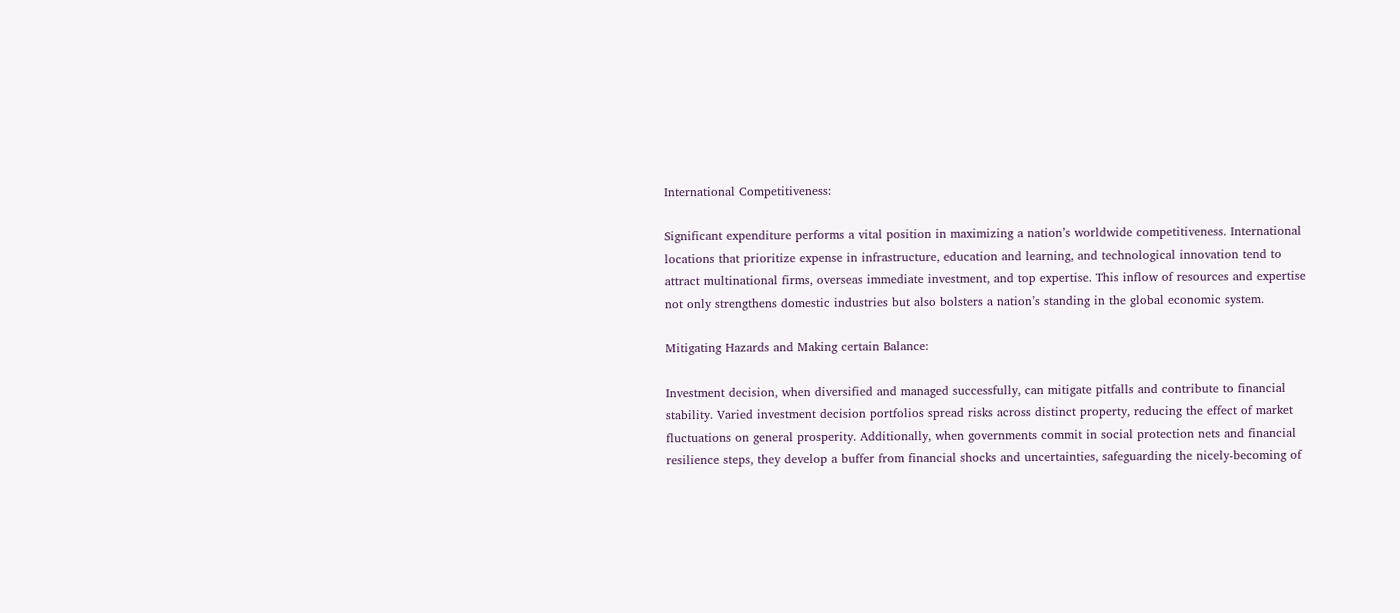International Competitiveness:

Significant expenditure performs a vital position in maximizing a nation’s worldwide competitiveness. International locations that prioritize expense in infrastructure, education and learning, and technological innovation tend to attract multinational firms, overseas immediate investment, and top expertise. This inflow of resources and expertise not only strengthens domestic industries but also bolsters a nation’s standing in the global economic system.

Mitigating Hazards and Making certain Balance:

Investment decision, when diversified and managed successfully, can mitigate pitfalls and contribute to financial stability. Varied investment decision portfolios spread risks across distinct property, reducing the effect of market fluctuations on general prosperity. Additionally, when governments commit in social protection nets and financial resilience steps, they develop a buffer from financial shocks and uncertainties, safeguarding the nicely-becoming of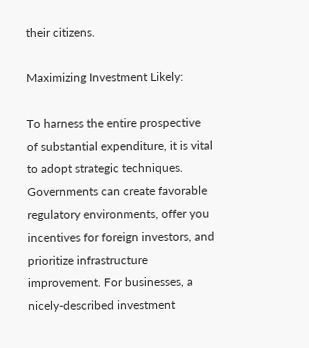their citizens.

Maximizing Investment Likely:

To harness the entire prospective of substantial expenditure, it is vital to adopt strategic techniques. Governments can create favorable regulatory environments, offer you incentives for foreign investors, and prioritize infrastructure improvement. For businesses, a nicely-described investment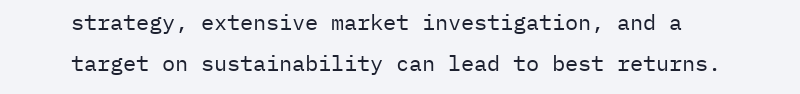strategy, extensive market investigation, and a target on sustainability can lead to best returns.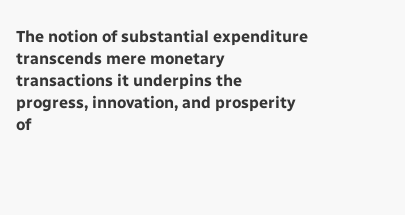The notion of substantial expenditure transcends mere monetary transactions it underpins the progress, innovation, and prosperity of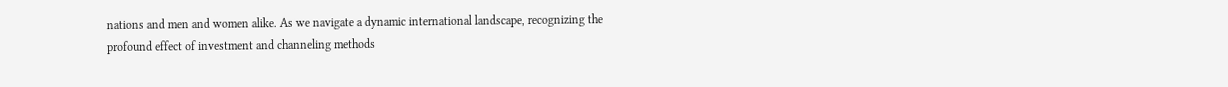nations and men and women alike. As we navigate a dynamic international landscape, recognizing the profound effect of investment and channeling methods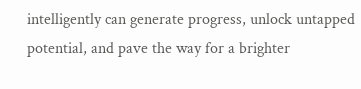intelligently can generate progress, unlock untapped potential, and pave the way for a brighter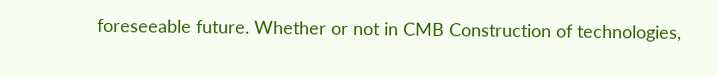foreseeable future. Whether or not in CMB Construction of technologies,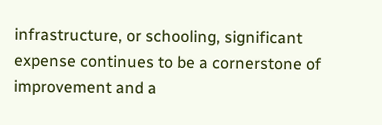infrastructure, or schooling, significant expense continues to be a cornerstone of improvement and a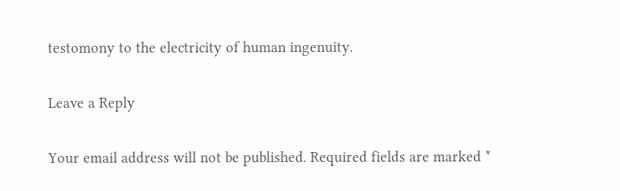testomony to the electricity of human ingenuity.

Leave a Reply

Your email address will not be published. Required fields are marked *